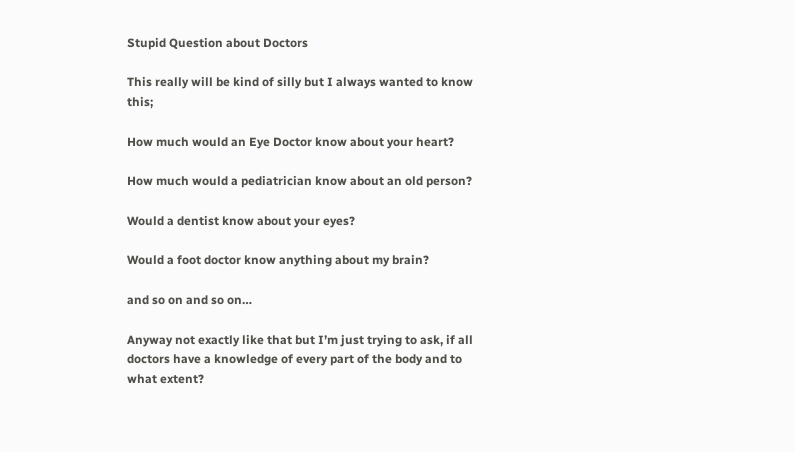Stupid Question about Doctors

This really will be kind of silly but I always wanted to know this;

How much would an Eye Doctor know about your heart?

How much would a pediatrician know about an old person?

Would a dentist know about your eyes?

Would a foot doctor know anything about my brain?

and so on and so on…

Anyway not exactly like that but I’m just trying to ask, if all doctors have a knowledge of every part of the body and to what extent?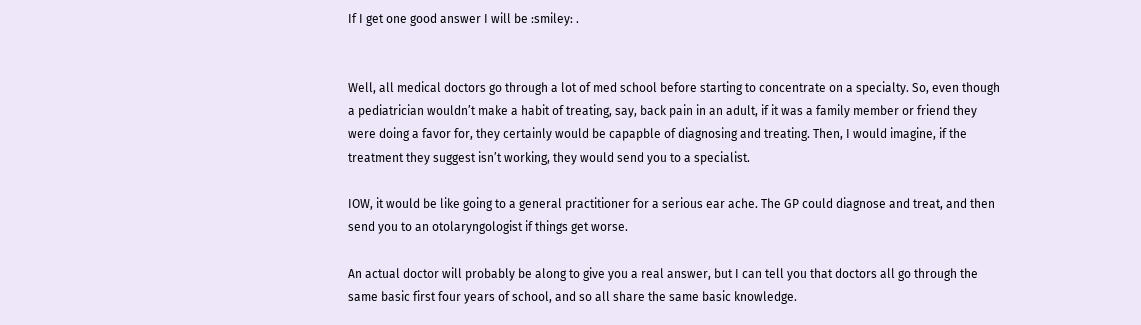If I get one good answer I will be :smiley: .


Well, all medical doctors go through a lot of med school before starting to concentrate on a specialty. So, even though a pediatrician wouldn’t make a habit of treating, say, back pain in an adult, if it was a family member or friend they were doing a favor for, they certainly would be capapble of diagnosing and treating. Then, I would imagine, if the treatment they suggest isn’t working, they would send you to a specialist.

IOW, it would be like going to a general practitioner for a serious ear ache. The GP could diagnose and treat, and then send you to an otolaryngologist if things get worse.

An actual doctor will probably be along to give you a real answer, but I can tell you that doctors all go through the same basic first four years of school, and so all share the same basic knowledge.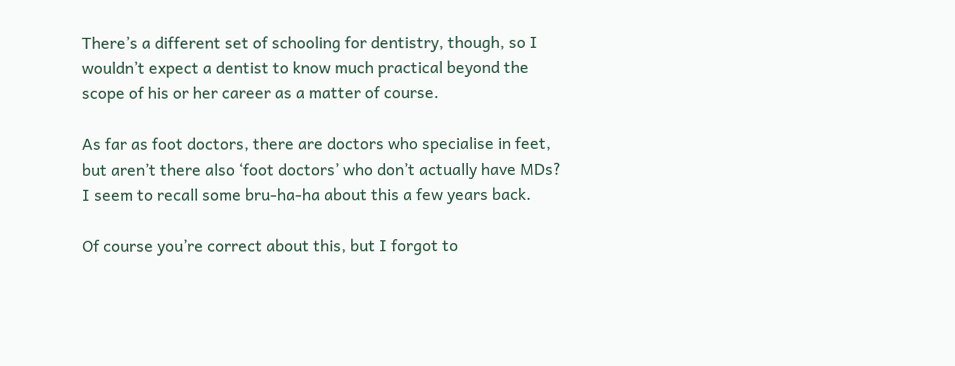There’s a different set of schooling for dentistry, though, so I wouldn’t expect a dentist to know much practical beyond the scope of his or her career as a matter of course.

As far as foot doctors, there are doctors who specialise in feet, but aren’t there also ‘foot doctors’ who don’t actually have MDs? I seem to recall some bru-ha-ha about this a few years back.

Of course you’re correct about this, but I forgot to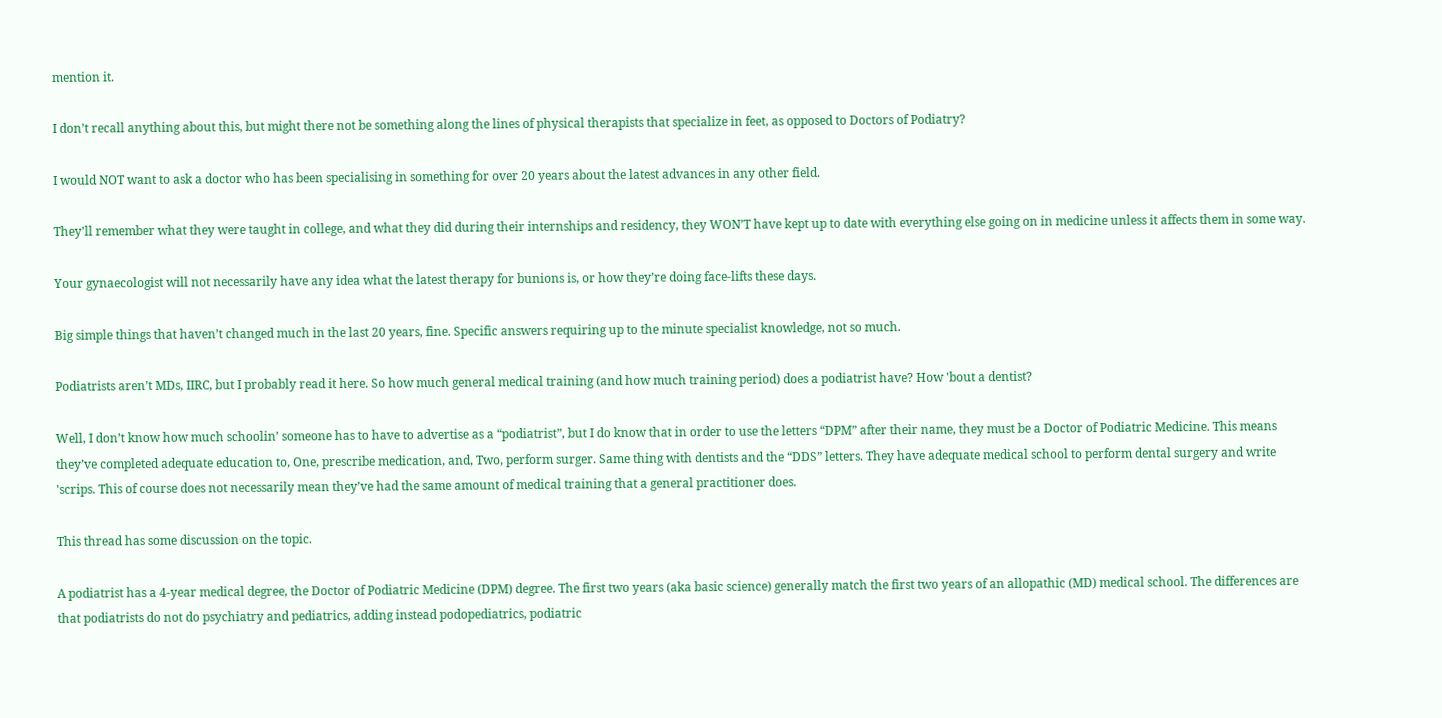mention it.

I don’t recall anything about this, but might there not be something along the lines of physical therapists that specialize in feet, as opposed to Doctors of Podiatry?

I would NOT want to ask a doctor who has been specialising in something for over 20 years about the latest advances in any other field.

They’ll remember what they were taught in college, and what they did during their internships and residency, they WON’T have kept up to date with everything else going on in medicine unless it affects them in some way.

Your gynaecologist will not necessarily have any idea what the latest therapy for bunions is, or how they’re doing face-lifts these days.

Big simple things that haven’t changed much in the last 20 years, fine. Specific answers requiring up to the minute specialist knowledge, not so much.

Podiatrists aren’t MDs, IIRC, but I probably read it here. So how much general medical training (and how much training period) does a podiatrist have? How 'bout a dentist?

Well, I don’t know how much schoolin’ someone has to have to advertise as a “podiatrist”, but I do know that in order to use the letters “DPM” after their name, they must be a Doctor of Podiatric Medicine. This means they’ve completed adequate education to, One, prescribe medication, and, Two, perform surger. Same thing with dentists and the “DDS” letters. They have adequate medical school to perform dental surgery and write 'scrips. This of course does not necessarily mean they’ve had the same amount of medical training that a general practitioner does.

This thread has some discussion on the topic.

A podiatrist has a 4-year medical degree, the Doctor of Podiatric Medicine (DPM) degree. The first two years (aka basic science) generally match the first two years of an allopathic (MD) medical school. The differences are that podiatrists do not do psychiatry and pediatrics, adding instead podopediatrics, podiatric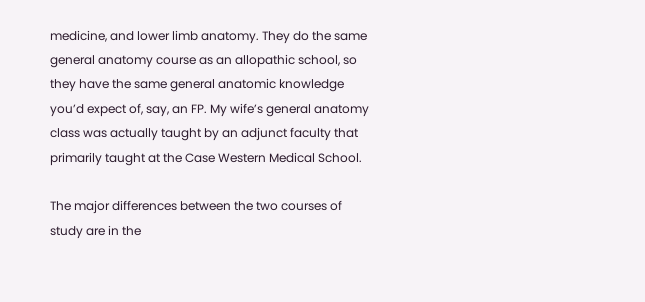medicine, and lower limb anatomy. They do the same general anatomy course as an allopathic school, so they have the same general anatomic knowledge you’d expect of, say, an FP. My wife’s general anatomy class was actually taught by an adjunct faculty that primarily taught at the Case Western Medical School.

The major differences between the two courses of study are in the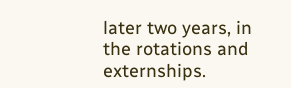later two years, in the rotations and externships.